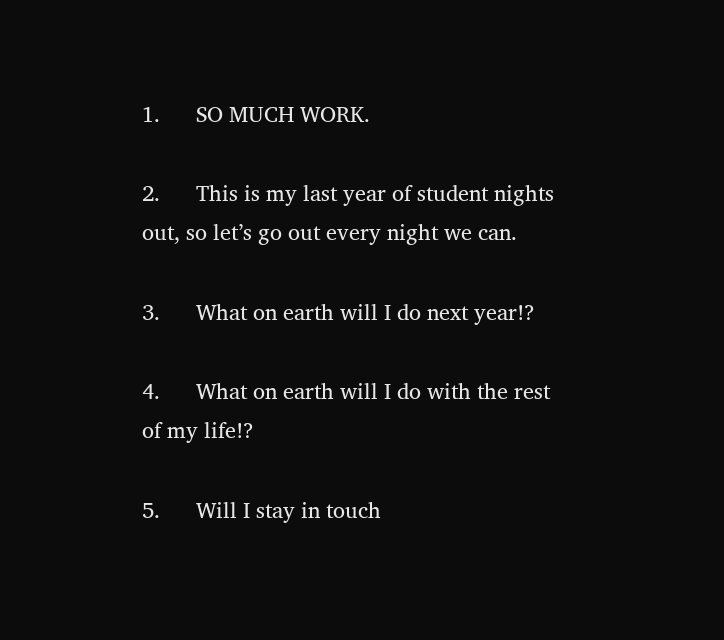1.      SO MUCH WORK.

2.      This is my last year of student nights out, so let’s go out every night we can.

3.      What on earth will I do next year!?

4.      What on earth will I do with the rest of my life!?

5.      Will I stay in touch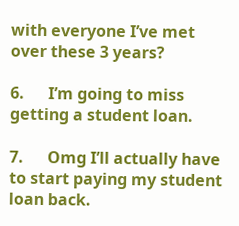with everyone I’ve met over these 3 years?

6.      I’m going to miss getting a student loan.

7.      Omg I’ll actually have to start paying my student loan back.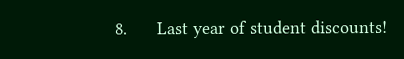8.      Last year of student discounts!